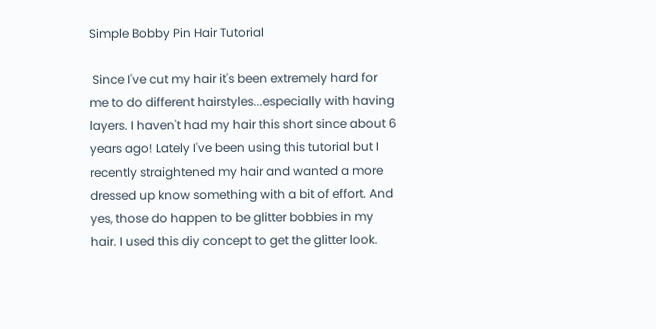Simple Bobby Pin Hair Tutorial

 Since I've cut my hair it's been extremely hard for me to do different hairstyles...especially with having layers. I haven't had my hair this short since about 6 years ago! Lately I've been using this tutorial but I recently straightened my hair and wanted a more dressed up know something with a bit of effort. And yes, those do happen to be glitter bobbies in my hair. I used this diy concept to get the glitter look.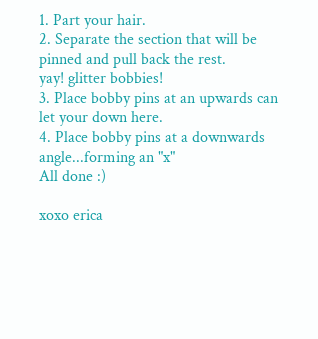1. Part your hair.
2. Separate the section that will be pinned and pull back the rest.
yay! glitter bobbies!
3. Place bobby pins at an upwards can let your down here.
4. Place bobby pins at a downwards angle...forming an "x"
All done :)

xoxo erica